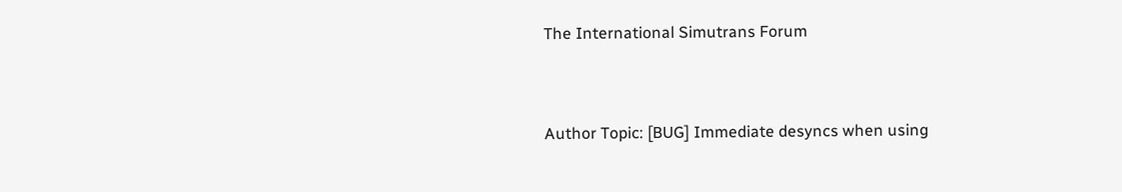The International Simutrans Forum


Author Topic: [BUG] Immediate desyncs when using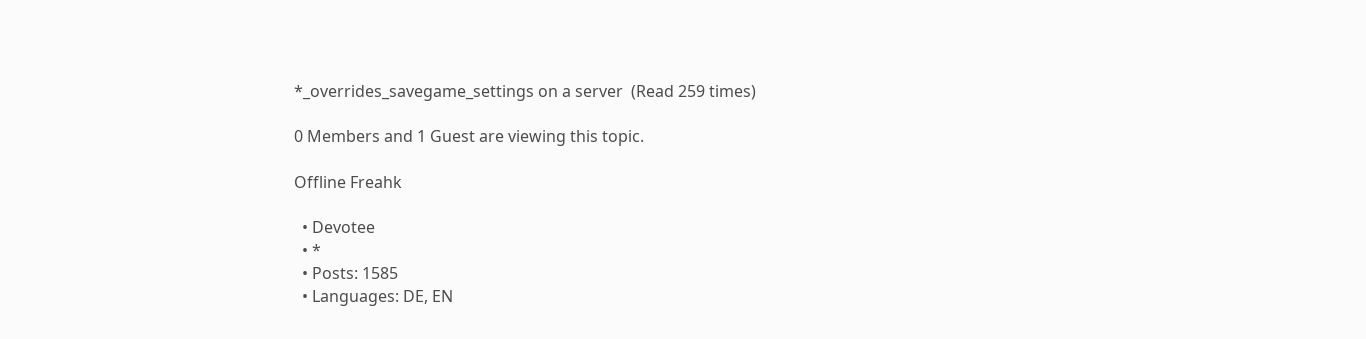*_overrides_savegame_settings on a server  (Read 259 times)

0 Members and 1 Guest are viewing this topic.

Offline Freahk

  • Devotee
  • *
  • Posts: 1585
  • Languages: DE, EN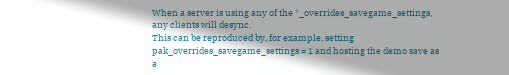When a server is using any of the *_overrides_savegame_settings, any clients will desync.
This can be reproduced by, for example, setting pak_overrides_savegame_settings = 1 and hosting the demo save as a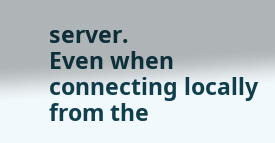server.
Even when connecting locally from the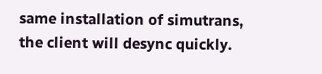same installation of simutrans, the client will desync quickly.